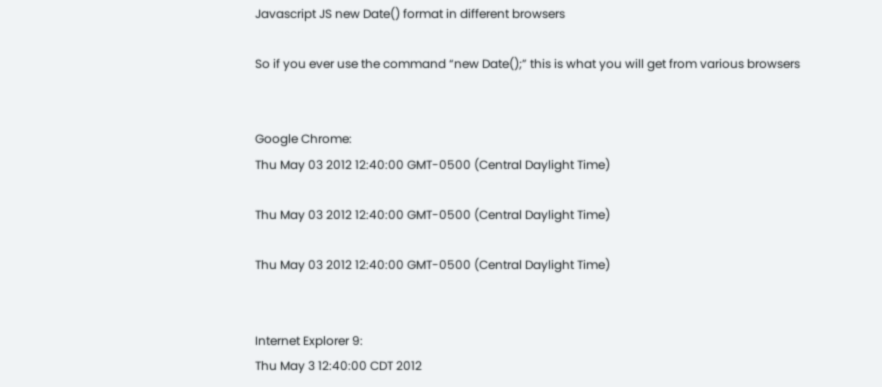Javascript JS new Date() format in different browsers

So if you ever use the command “new Date();” this is what you will get from various browsers


Google Chrome:
Thu May 03 2012 12:40:00 GMT-0500 (Central Daylight Time)

Thu May 03 2012 12:40:00 GMT-0500 (Central Daylight Time)

Thu May 03 2012 12:40:00 GMT-0500 (Central Daylight Time)


Internet Explorer 9:
Thu May 3 12:40:00 CDT 2012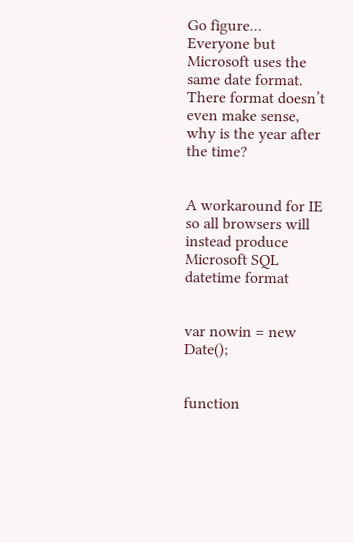Go figure… Everyone but Microsoft uses the same date format. There format doesn’t even make sense, why is the year after the time?


A workaround for IE so all browsers will instead produce Microsoft SQL datetime format


var nowin = new Date();


function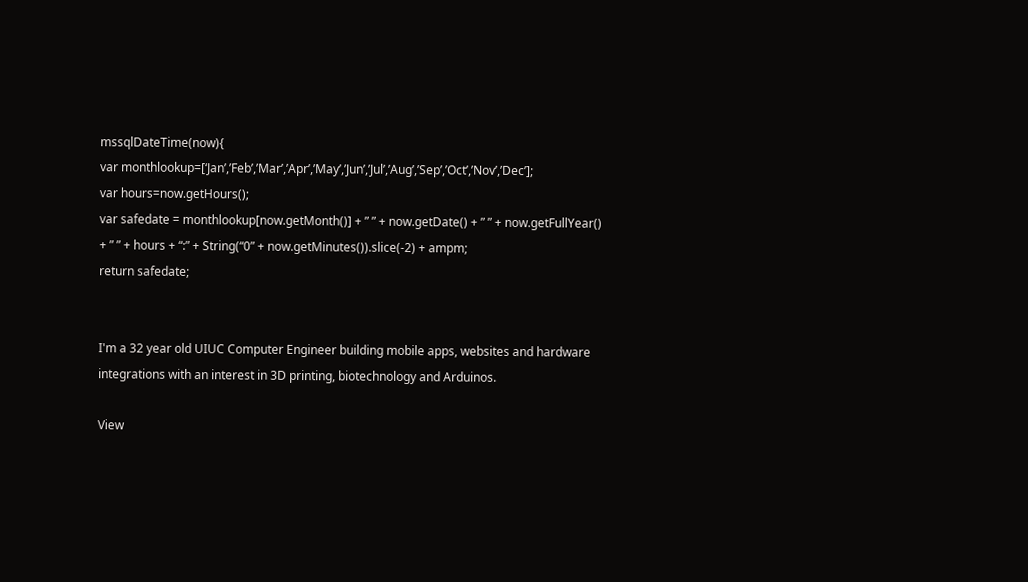mssqlDateTime(now){
var monthlookup=[‘Jan’,’Feb’,’Mar’,’Apr’,’May’,’Jun’,’Jul’,’Aug’,’Sep’,’Oct’,’Nov’,’Dec’];
var hours=now.getHours();
var safedate = monthlookup[now.getMonth()] + ” ” + now.getDate() + ” ” + now.getFullYear() + ” ” + hours + “:” + String(“0” + now.getMinutes()).slice(-2) + ampm;
return safedate;


I'm a 32 year old UIUC Computer Engineer building mobile apps, websites and hardware integrations with an interest in 3D printing, biotechnology and Arduinos.

View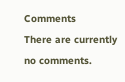Comments
There are currently no comments.